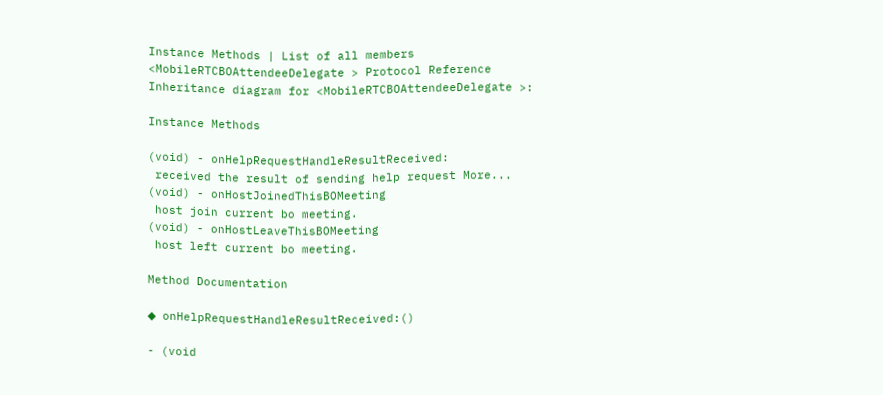Instance Methods | List of all members
<MobileRTCBOAttendeeDelegate > Protocol Reference
Inheritance diagram for <MobileRTCBOAttendeeDelegate >:

Instance Methods

(void) - onHelpRequestHandleResultReceived:
 received the result of sending help request More...
(void) - onHostJoinedThisBOMeeting
 host join current bo meeting.
(void) - onHostLeaveThisBOMeeting
 host left current bo meeting.

Method Documentation

◆ onHelpRequestHandleResultReceived:()

- (void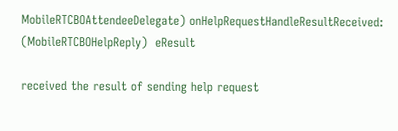MobileRTCBOAttendeeDelegate) onHelpRequestHandleResultReceived: (MobileRTCBOHelpReply)  eResult

received the result of sending help request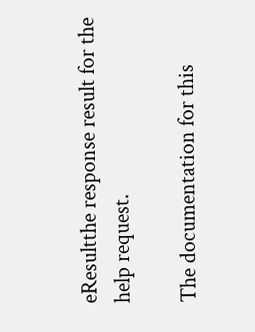eResultthe response result for the help request.

The documentation for this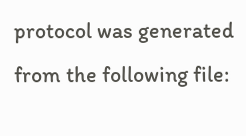protocol was generated from the following file: